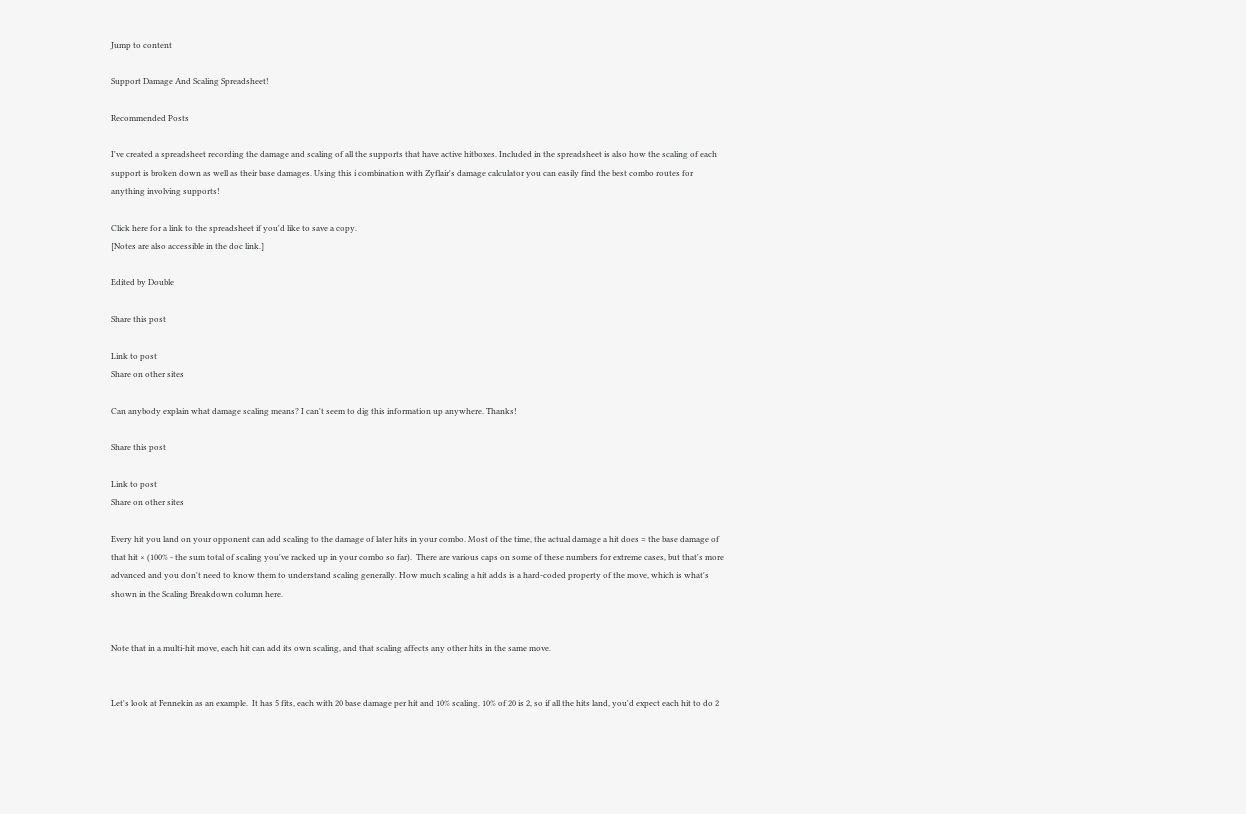Jump to content

Support Damage And Scaling Spreadsheet!

Recommended Posts

I've created a spreadsheet recording the damage and scaling of all the supports that have active hitboxes. Included in the spreadsheet is also how the scaling of each support is broken down as well as their base damages. Using this i combination with Zyflair's damage calculator you can easily find the best combo routes for anything involving supports!

Click here for a link to the spreadsheet if you'd like to save a copy.
[Notes are also accessible in the doc link.]

Edited by Double

Share this post

Link to post
Share on other sites

Can anybody explain what damage scaling means? I can't seem to dig this information up anywhere. Thanks!

Share this post

Link to post
Share on other sites

Every hit you land on your opponent can add scaling to the damage of later hits in your combo. Most of the time, the actual damage a hit does = the base damage of that hit × (100% - the sum total of scaling you've racked up in your combo so far).  There are various caps on some of these numbers for extreme cases, but that's more advanced and you don't need to know them to understand scaling generally. How much scaling a hit adds is a hard-coded property of the move, which is what's shown in the Scaling Breakdown column here.


Note that in a multi-hit move, each hit can add its own scaling, and that scaling affects any other hits in the same move.


Let's look at Fennekin as an example.  It has 5 fits, each with 20 base damage per hit and 10% scaling. 10% of 20 is 2, so if all the hits land, you'd expect each hit to do 2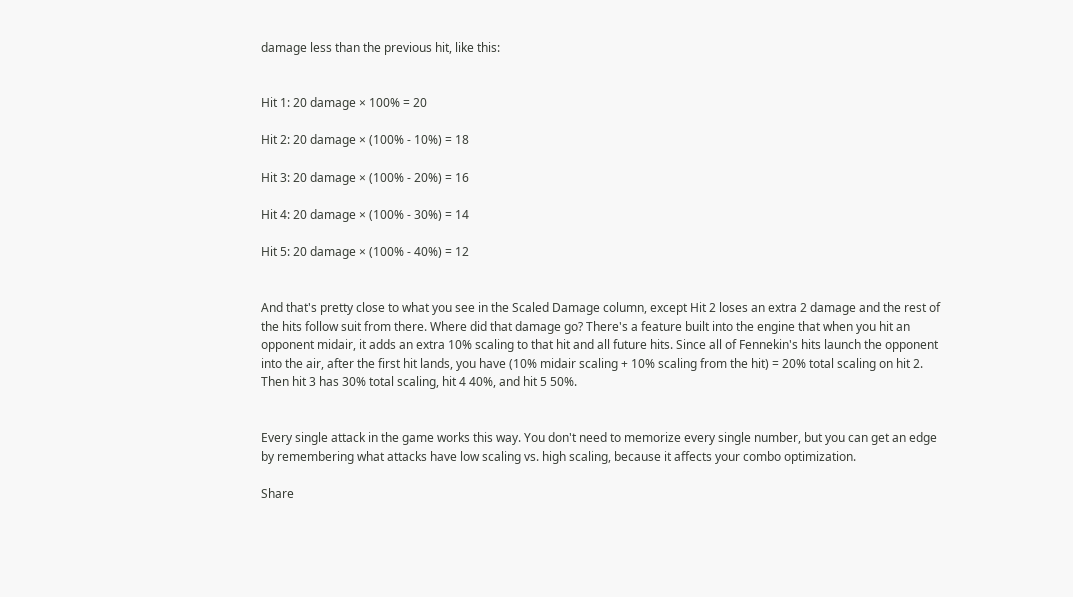damage less than the previous hit, like this:


Hit 1: 20 damage × 100% = 20

Hit 2: 20 damage × (100% - 10%) = 18

Hit 3: 20 damage × (100% - 20%) = 16

Hit 4: 20 damage × (100% - 30%) = 14

Hit 5: 20 damage × (100% - 40%) = 12


And that's pretty close to what you see in the Scaled Damage column, except Hit 2 loses an extra 2 damage and the rest of the hits follow suit from there. Where did that damage go? There's a feature built into the engine that when you hit an opponent midair, it adds an extra 10% scaling to that hit and all future hits. Since all of Fennekin's hits launch the opponent into the air, after the first hit lands, you have (10% midair scaling + 10% scaling from the hit) = 20% total scaling on hit 2. Then hit 3 has 30% total scaling, hit 4 40%, and hit 5 50%.


Every single attack in the game works this way. You don't need to memorize every single number, but you can get an edge by remembering what attacks have low scaling vs. high scaling, because it affects your combo optimization.

Share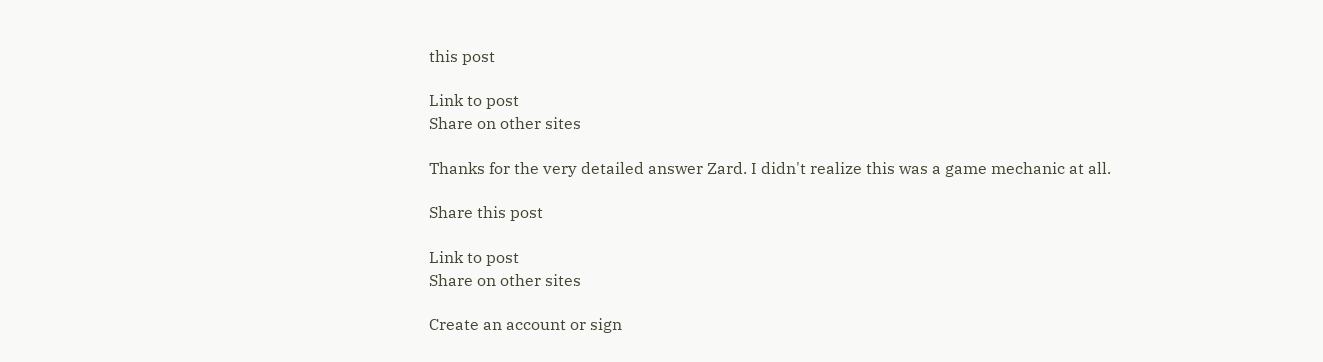this post

Link to post
Share on other sites

Thanks for the very detailed answer Zard. I didn't realize this was a game mechanic at all.

Share this post

Link to post
Share on other sites

Create an account or sign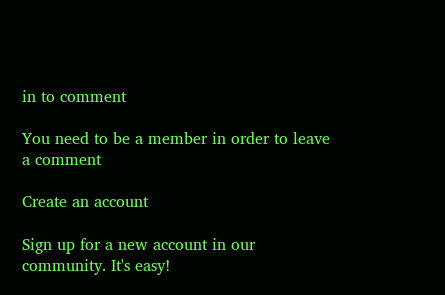in to comment

You need to be a member in order to leave a comment

Create an account

Sign up for a new account in our community. It's easy!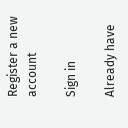Register a new account

Sign in

Already have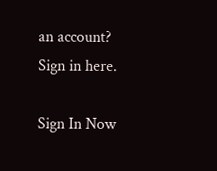an account? Sign in here.

Sign In Now